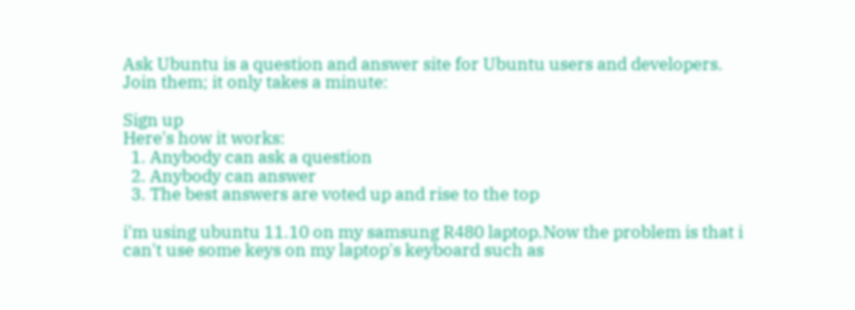Ask Ubuntu is a question and answer site for Ubuntu users and developers. Join them; it only takes a minute:

Sign up
Here's how it works:
  1. Anybody can ask a question
  2. Anybody can answer
  3. The best answers are voted up and rise to the top

i'm using ubuntu 11.10 on my samsung R480 laptop.Now the problem is that i can't use some keys on my laptop's keyboard such as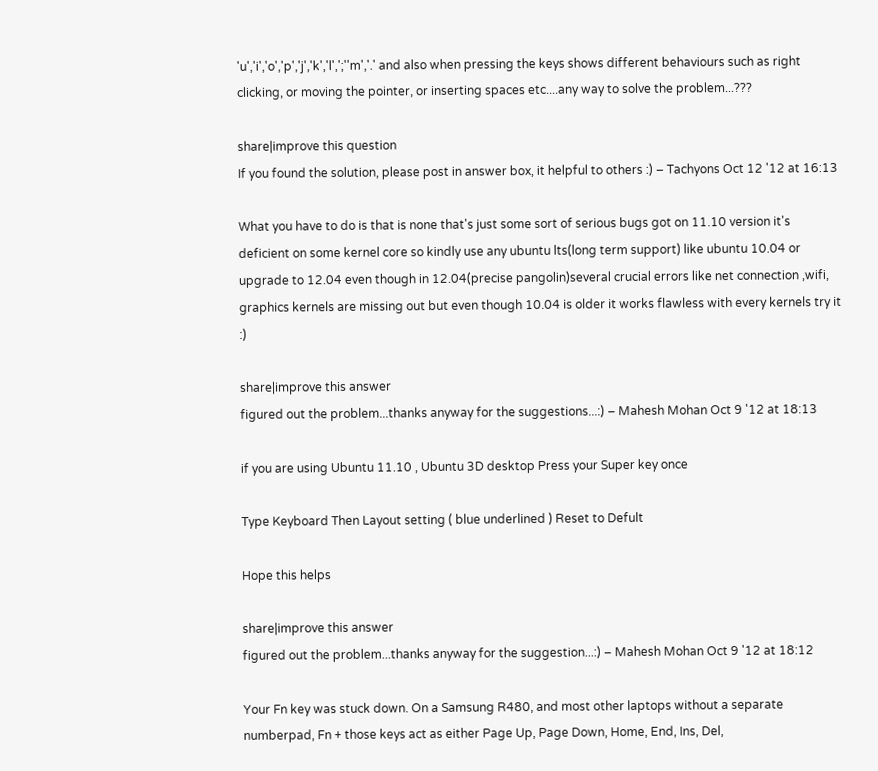'u','i','o','p','j','k','l',';''m','.' and also when pressing the keys shows different behaviours such as right clicking, or moving the pointer, or inserting spaces etc....any way to solve the problem...???

share|improve this question
If you found the solution, please post in answer box, it helpful to others :) – Tachyons Oct 12 '12 at 16:13

What you have to do is that is none that's just some sort of serious bugs got on 11.10 version it's deficient on some kernel core so kindly use any ubuntu lts(long term support) like ubuntu 10.04 or upgrade to 12.04 even though in 12.04(precise pangolin)several crucial errors like net connection ,wifi, graphics kernels are missing out but even though 10.04 is older it works flawless with every kernels try it :)

share|improve this answer
figured out the problem...thanks anyway for the suggestions...:) – Mahesh Mohan Oct 9 '12 at 18:13

if you are using Ubuntu 11.10 , Ubuntu 3D desktop Press your Super key once

Type Keyboard Then Layout setting ( blue underlined ) Reset to Defult

Hope this helps

share|improve this answer
figured out the problem...thanks anyway for the suggestion...:) – Mahesh Mohan Oct 9 '12 at 18:12

Your Fn key was stuck down. On a Samsung R480, and most other laptops without a separate numberpad, Fn + those keys act as either Page Up, Page Down, Home, End, Ins, Del,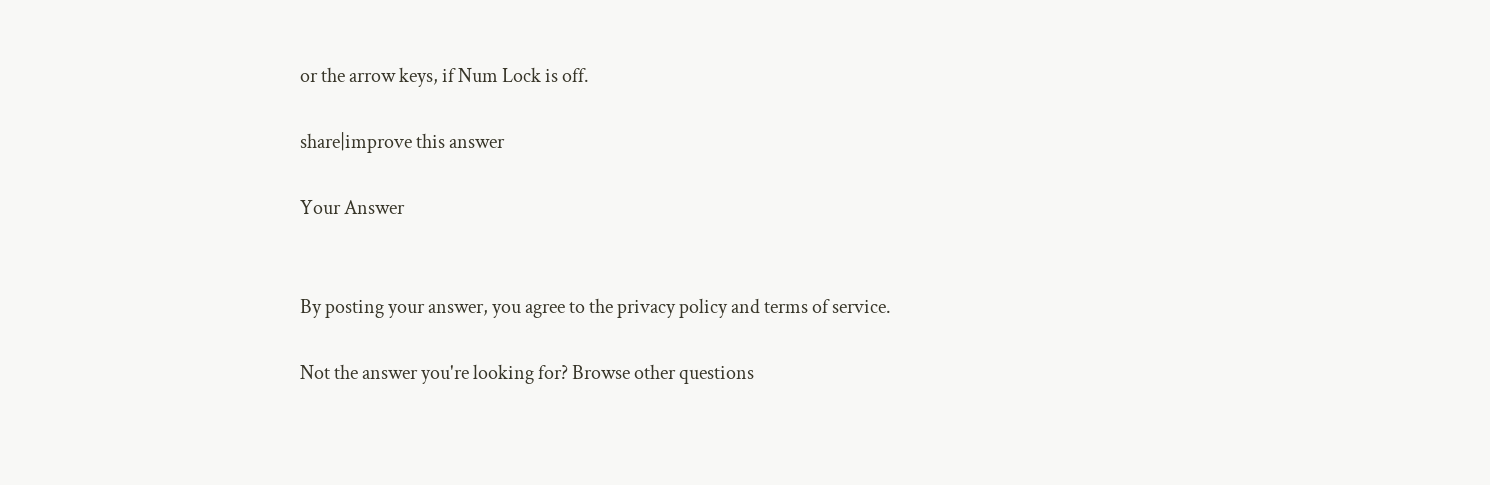or the arrow keys, if Num Lock is off.

share|improve this answer

Your Answer


By posting your answer, you agree to the privacy policy and terms of service.

Not the answer you're looking for? Browse other questions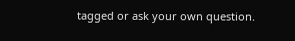tagged or ask your own question.